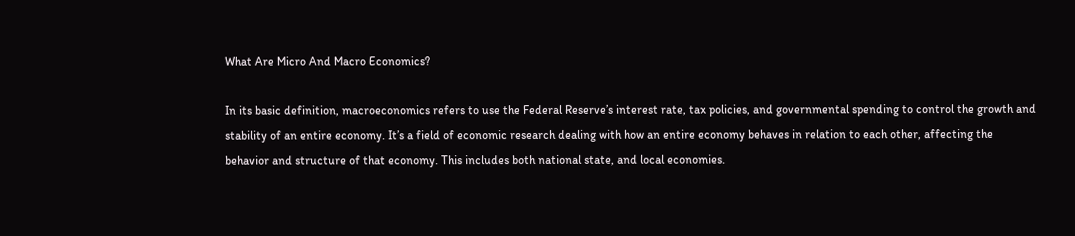What Are Micro And Macro Economics?

In its basic definition, macroeconomics refers to use the Federal Reserve’s interest rate, tax policies, and governmental spending to control the growth and stability of an entire economy. It’s a field of economic research dealing with how an entire economy behaves in relation to each other, affecting the behavior and structure of that economy. This includes both national state, and local economies.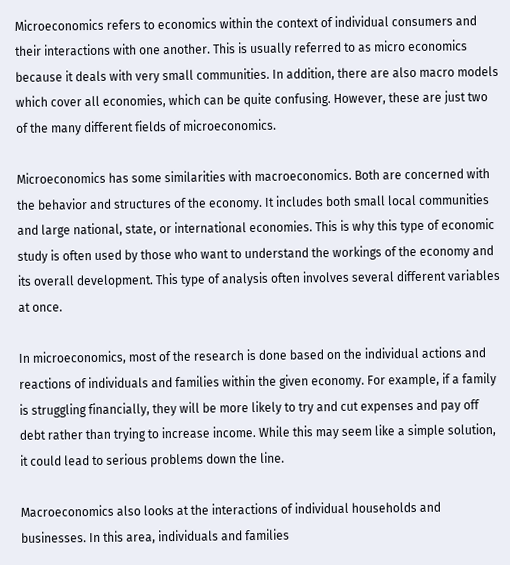Microeconomics refers to economics within the context of individual consumers and their interactions with one another. This is usually referred to as micro economics because it deals with very small communities. In addition, there are also macro models which cover all economies, which can be quite confusing. However, these are just two of the many different fields of microeconomics.

Microeconomics has some similarities with macroeconomics. Both are concerned with the behavior and structures of the economy. It includes both small local communities and large national, state, or international economies. This is why this type of economic study is often used by those who want to understand the workings of the economy and its overall development. This type of analysis often involves several different variables at once.

In microeconomics, most of the research is done based on the individual actions and reactions of individuals and families within the given economy. For example, if a family is struggling financially, they will be more likely to try and cut expenses and pay off debt rather than trying to increase income. While this may seem like a simple solution, it could lead to serious problems down the line.

Macroeconomics also looks at the interactions of individual households and businesses. In this area, individuals and families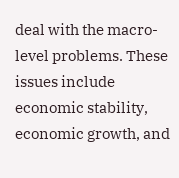deal with the macro-level problems. These issues include economic stability, economic growth, and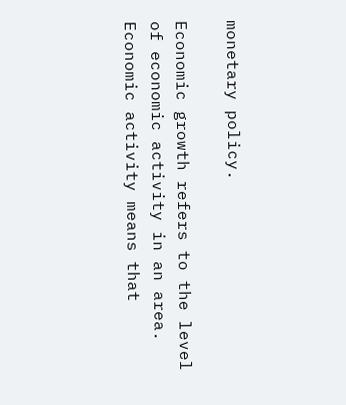monetary policy.

Economic growth refers to the level of economic activity in an area. Economic activity means that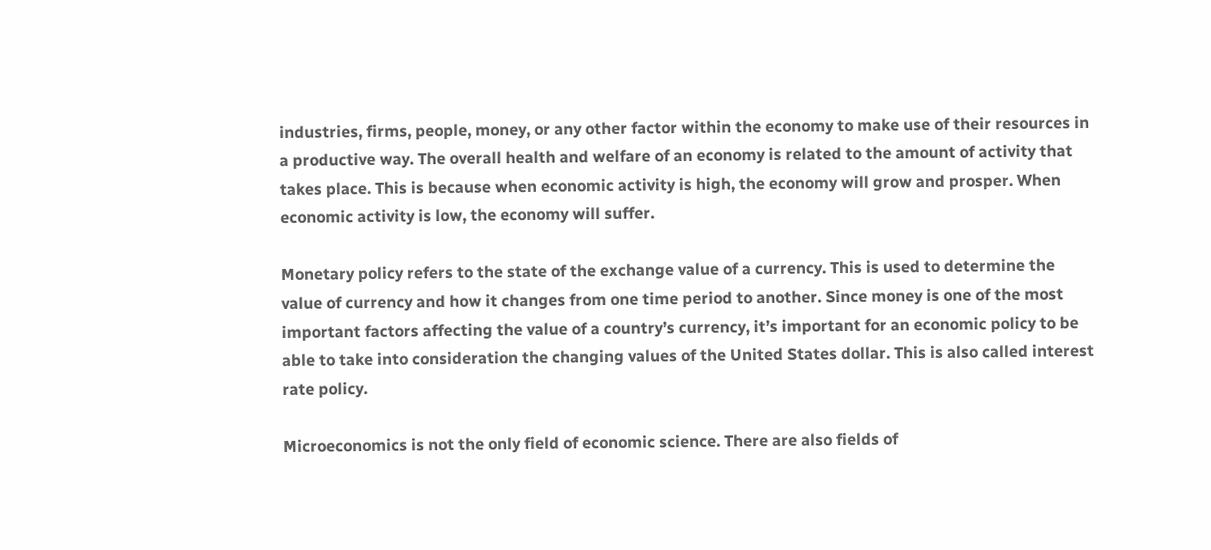industries, firms, people, money, or any other factor within the economy to make use of their resources in a productive way. The overall health and welfare of an economy is related to the amount of activity that takes place. This is because when economic activity is high, the economy will grow and prosper. When economic activity is low, the economy will suffer.

Monetary policy refers to the state of the exchange value of a currency. This is used to determine the value of currency and how it changes from one time period to another. Since money is one of the most important factors affecting the value of a country’s currency, it’s important for an economic policy to be able to take into consideration the changing values of the United States dollar. This is also called interest rate policy.

Microeconomics is not the only field of economic science. There are also fields of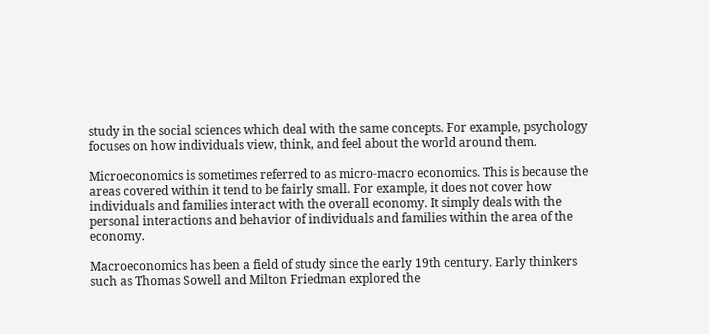study in the social sciences which deal with the same concepts. For example, psychology focuses on how individuals view, think, and feel about the world around them.

Microeconomics is sometimes referred to as micro-macro economics. This is because the areas covered within it tend to be fairly small. For example, it does not cover how individuals and families interact with the overall economy. It simply deals with the personal interactions and behavior of individuals and families within the area of the economy.

Macroeconomics has been a field of study since the early 19th century. Early thinkers such as Thomas Sowell and Milton Friedman explored the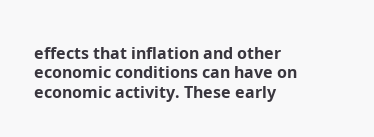effects that inflation and other economic conditions can have on economic activity. These early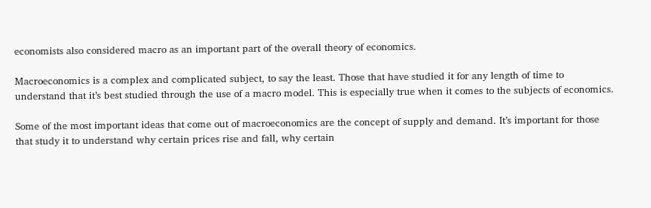economists also considered macro as an important part of the overall theory of economics.

Macroeconomics is a complex and complicated subject, to say the least. Those that have studied it for any length of time to understand that it’s best studied through the use of a macro model. This is especially true when it comes to the subjects of economics.

Some of the most important ideas that come out of macroeconomics are the concept of supply and demand. It’s important for those that study it to understand why certain prices rise and fall, why certain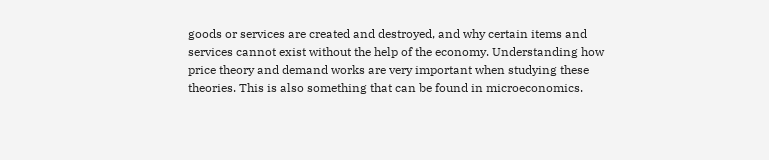goods or services are created and destroyed, and why certain items and services cannot exist without the help of the economy. Understanding how price theory and demand works are very important when studying these theories. This is also something that can be found in microeconomics.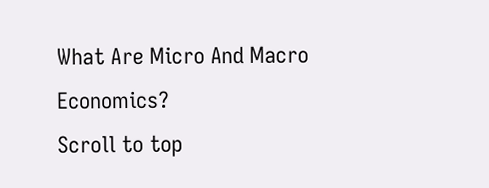What Are Micro And Macro Economics?
Scroll to top